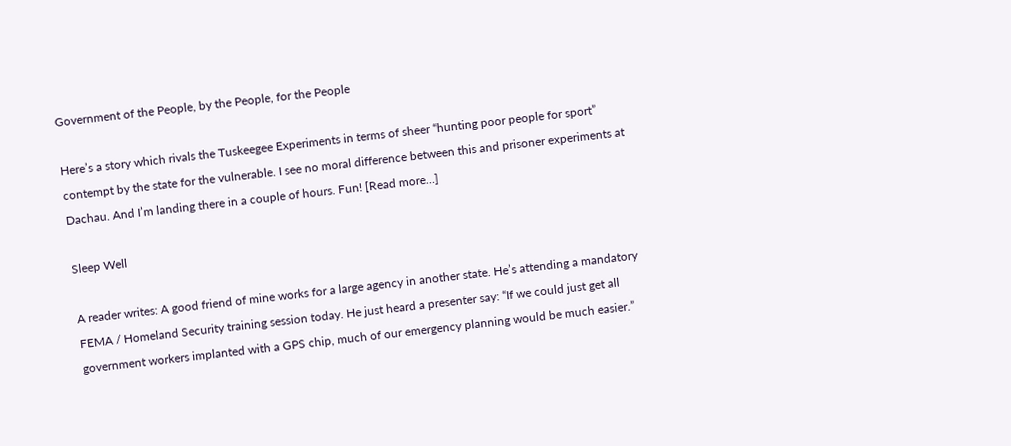Government of the People, by the People, for the People

Here’s a story which rivals the Tuskeegee Experiments in terms of sheer “hunting poor people for sport” contempt by the state for the vulnerable. I see no moral difference between this and prisoner experiments at Dachau. And I’m landing there in a couple of hours. Fun! [Read more…]

Sleep Well

A reader writes: A good friend of mine works for a large agency in another state. He’s attending a mandatory FEMA / Homeland Security training session today. He just heard a presenter say: “If we could just get all government workers implanted with a GPS chip, much of our emergency planning would be much easier.”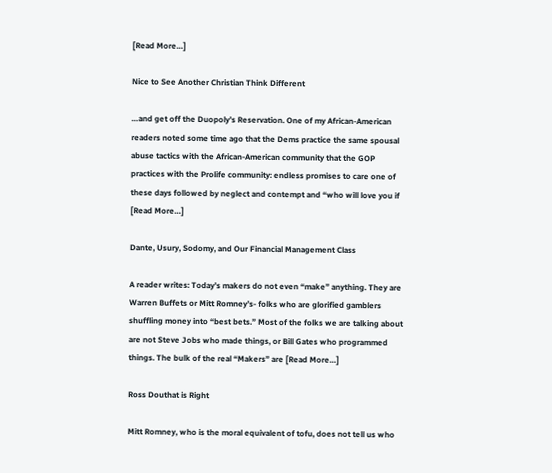[Read More…]

Nice to See Another Christian Think Different

…and get off the Duopoly’s Reservation. One of my African-American readers noted some time ago that the Dems practice the same spousal abuse tactics with the African-American community that the GOP practices with the Prolife community: endless promises to care one of these days followed by neglect and contempt and “who will love you if [Read More…]

Dante, Usury, Sodomy, and Our Financial Management Class

A reader writes: Today’s makers do not even “make” anything. They are Warren Buffets or Mitt Romney’s- folks who are glorified gamblers shuffling money into “best bets.” Most of the folks we are talking about are not Steve Jobs who made things, or Bill Gates who programmed things. The bulk of the real “Makers” are [Read More…]

Ross Douthat is Right

Mitt Romney, who is the moral equivalent of tofu, does not tell us who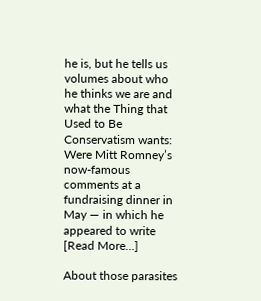he is, but he tells us volumes about who he thinks we are and what the Thing that Used to Be Conservatism wants: Were Mitt Romney’s now-famous comments at a fundraising dinner in May — in which he appeared to write [Read More…]

About those parasites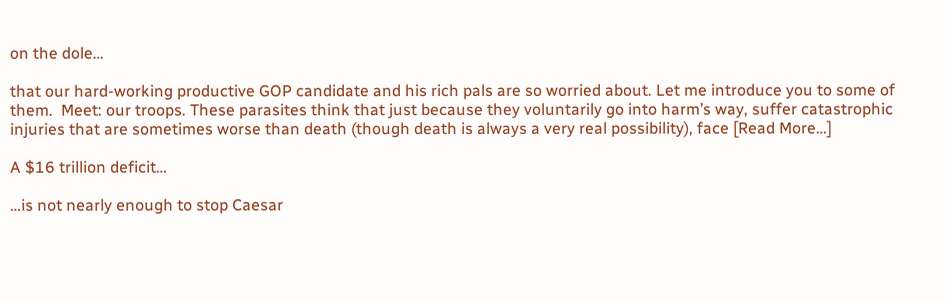on the dole…

that our hard-working productive GOP candidate and his rich pals are so worried about. Let me introduce you to some of them.  Meet: our troops. These parasites think that just because they voluntarily go into harm’s way, suffer catastrophic injuries that are sometimes worse than death (though death is always a very real possibility), face [Read More…]

A $16 trillion deficit…

…is not nearly enough to stop Caesar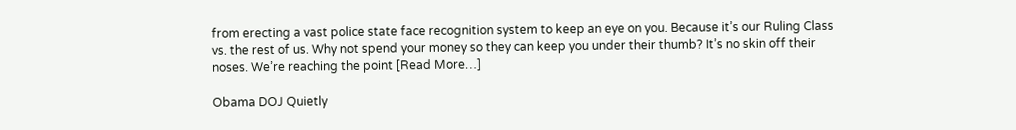from erecting a vast police state face recognition system to keep an eye on you. Because it’s our Ruling Class vs. the rest of us. Why not spend your money so they can keep you under their thumb? It’s no skin off their noses. We’re reaching the point [Read More…]

Obama DOJ Quietly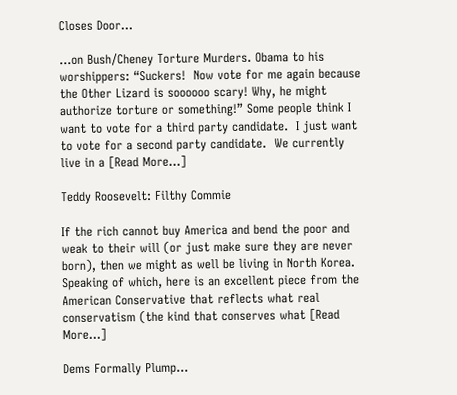Closes Door…

…on Bush/Cheney Torture Murders. Obama to his worshippers: “Suckers!  Now vote for me again because the Other Lizard is soooooo scary! Why, he might authorize torture or something!” Some people think I want to vote for a third party candidate.  I just want to vote for a second party candidate.  We currently live in a [Read More…]

Teddy Roosevelt: Filthy Commie

If the rich cannot buy America and bend the poor and weak to their will (or just make sure they are never born), then we might as well be living in North Korea. Speaking of which, here is an excellent piece from the American Conservative that reflects what real conservatism (the kind that conserves what [Read More…]

Dems Formally Plump…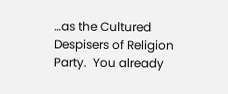…as the Cultured Despisers of Religion Party.  You already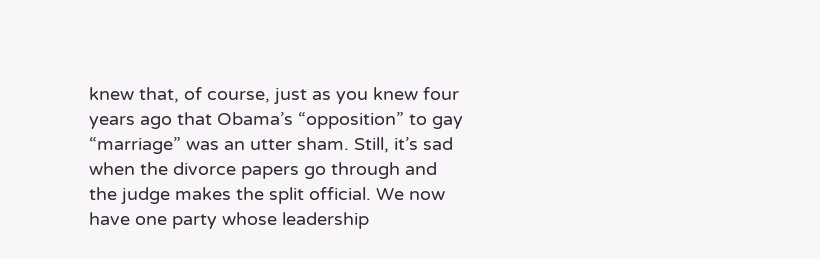knew that, of course, just as you knew four years ago that Obama’s “opposition” to gay “marriage” was an utter sham. Still, it’s sad when the divorce papers go through and the judge makes the split official. We now have one party whose leadership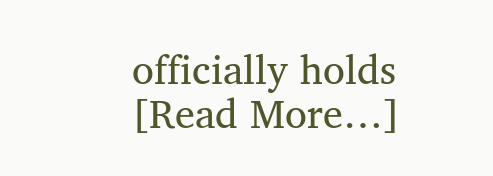officially holds [Read More…]